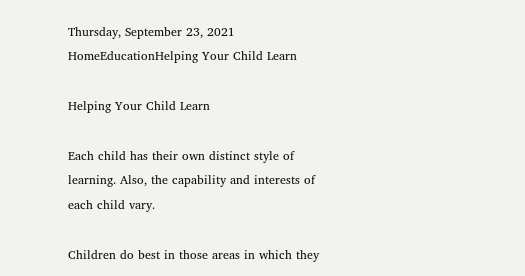Thursday, September 23, 2021
HomeEducationHelping Your Child Learn

Helping Your Child Learn

Each child has their own distinct style of learning. Also, the capability and interests of each child vary.

Children do best in those areas in which they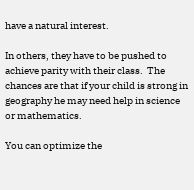have a natural interest.

In others, they have to be pushed to achieve parity with their class.  The chances are that if your child is strong in geography he may need help in science or mathematics.

You can optimize the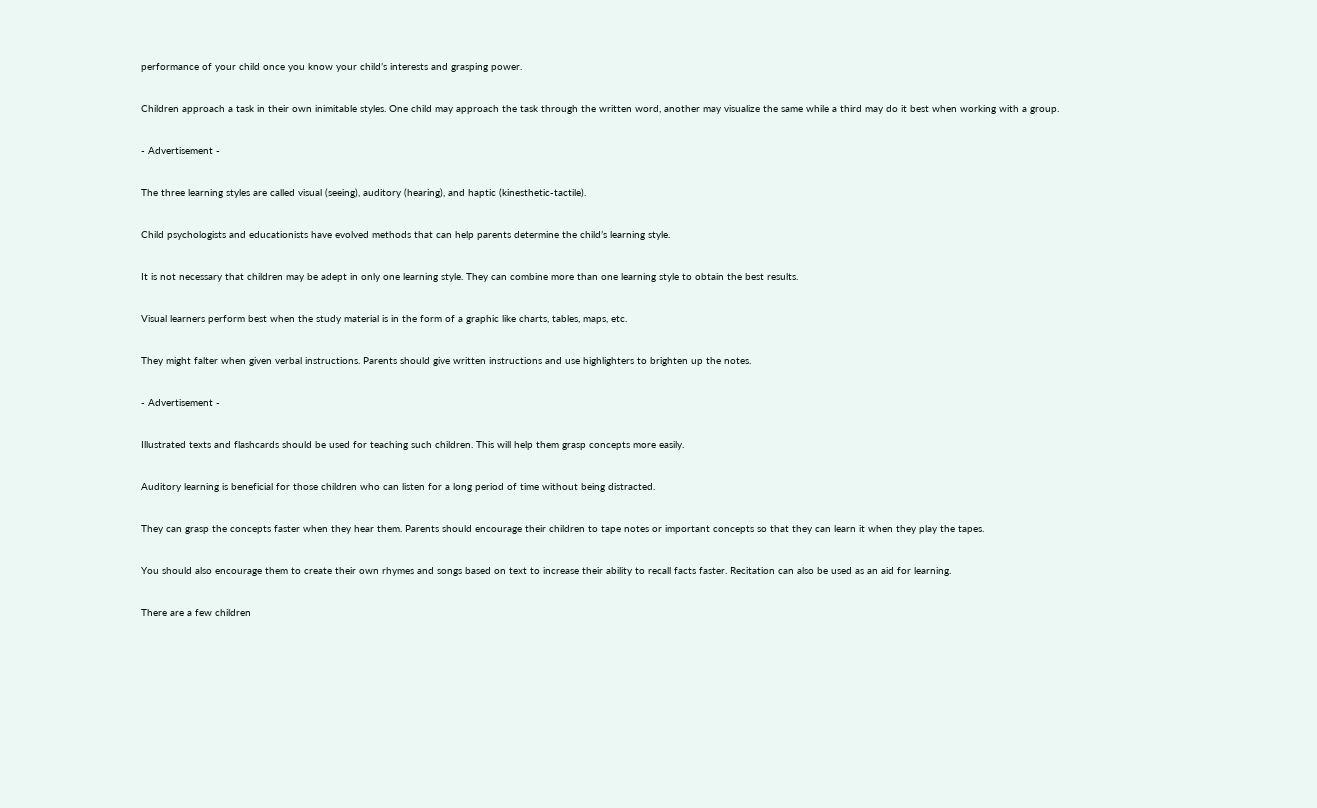performance of your child once you know your child’s interests and grasping power.

Children approach a task in their own inimitable styles. One child may approach the task through the written word, another may visualize the same while a third may do it best when working with a group.

- Advertisement -

The three learning styles are called visual (seeing), auditory (hearing), and haptic (kinesthetic-tactile).

Child psychologists and educationists have evolved methods that can help parents determine the child’s learning style.

It is not necessary that children may be adept in only one learning style. They can combine more than one learning style to obtain the best results.

Visual learners perform best when the study material is in the form of a graphic like charts, tables, maps, etc.

They might falter when given verbal instructions. Parents should give written instructions and use highlighters to brighten up the notes.

- Advertisement -

Illustrated texts and flashcards should be used for teaching such children. This will help them grasp concepts more easily.

Auditory learning is beneficial for those children who can listen for a long period of time without being distracted.

They can grasp the concepts faster when they hear them. Parents should encourage their children to tape notes or important concepts so that they can learn it when they play the tapes.

You should also encourage them to create their own rhymes and songs based on text to increase their ability to recall facts faster. Recitation can also be used as an aid for learning.

There are a few children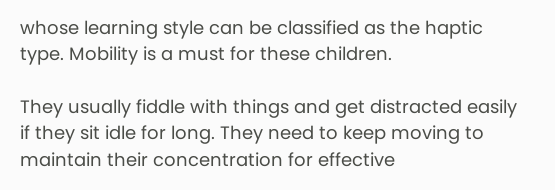whose learning style can be classified as the haptic type. Mobility is a must for these children.

They usually fiddle with things and get distracted easily if they sit idle for long. They need to keep moving to maintain their concentration for effective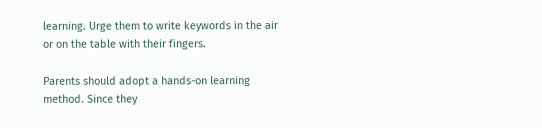learning. Urge them to write keywords in the air or on the table with their fingers.

Parents should adopt a hands-on learning method. Since they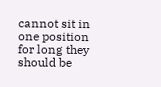cannot sit in one position for long they should be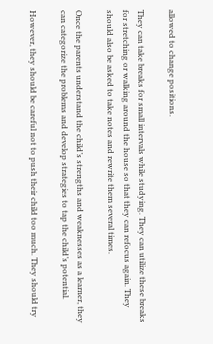allowed to change positions.

They can take breaks for small intervals while studying. They can utilize these breaks for stretching or walking around the house so that they can refocus again. They should also be asked to take notes and rewrite them several times.

Once the parents understand the child’s strengths and weaknesses as a learner, they can categorize the problems and develop strategies to tap the child’s potential.

However, they should be careful not to push their child too much. They should try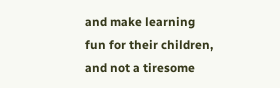and make learning fun for their children, and not a tiresome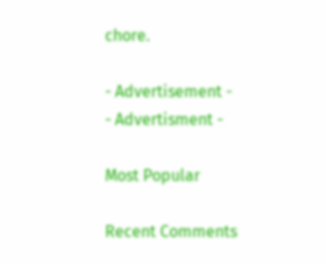chore.

- Advertisement -
- Advertisment -

Most Popular

Recent Comments